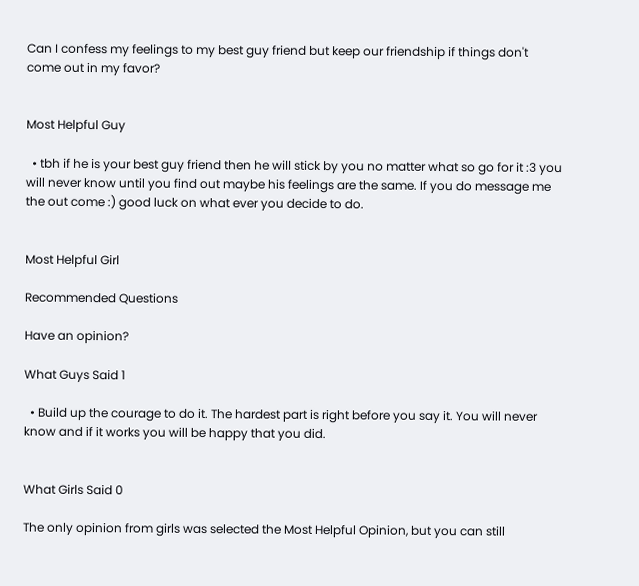Can I confess my feelings to my best guy friend but keep our friendship if things don't come out in my favor?


Most Helpful Guy

  • tbh if he is your best guy friend then he will stick by you no matter what so go for it :3 you will never know until you find out maybe his feelings are the same. If you do message me the out come :) good luck on what ever you decide to do.


Most Helpful Girl

Recommended Questions

Have an opinion?

What Guys Said 1

  • Build up the courage to do it. The hardest part is right before you say it. You will never know and if it works you will be happy that you did.


What Girls Said 0

The only opinion from girls was selected the Most Helpful Opinion, but you can still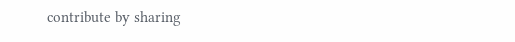contribute by sharing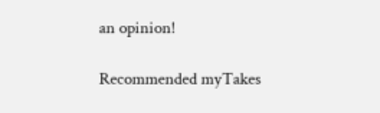an opinion!

Recommended myTakes